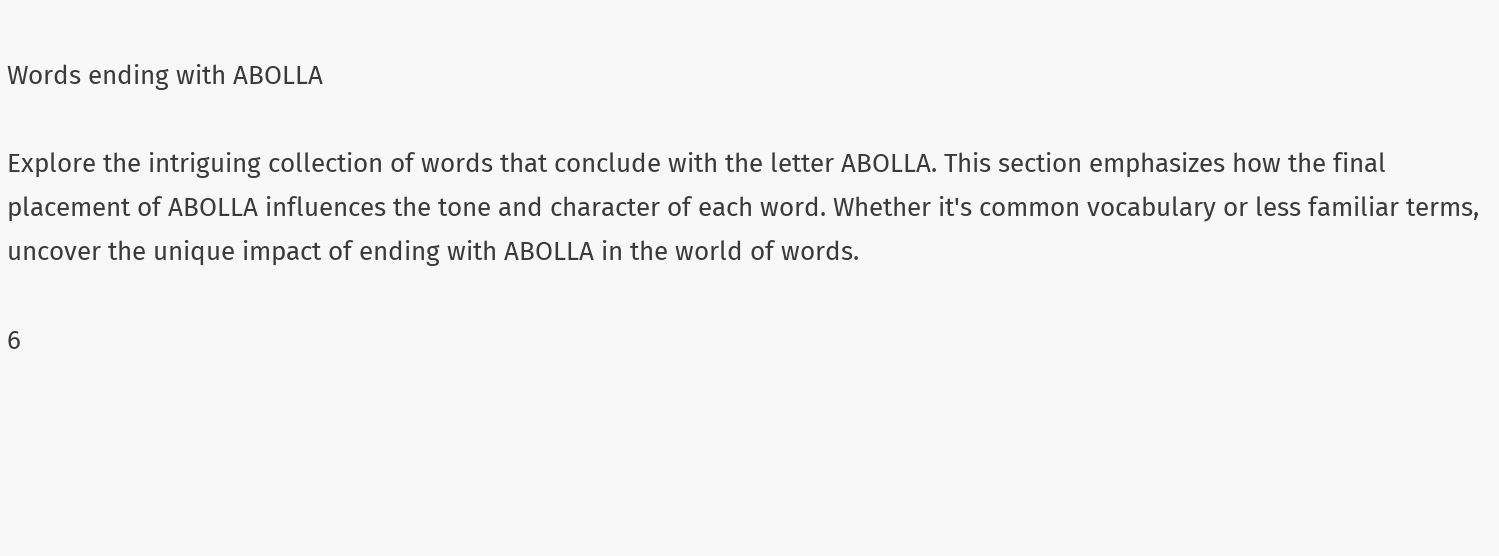Words ending with ABOLLA

Explore the intriguing collection of words that conclude with the letter ABOLLA. This section emphasizes how the final placement of ABOLLA influences the tone and character of each word. Whether it's common vocabulary or less familiar terms, uncover the unique impact of ending with ABOLLA in the world of words.

6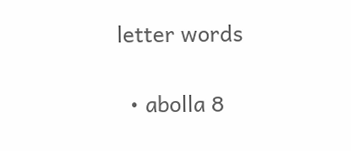letter words

  • abolla 8